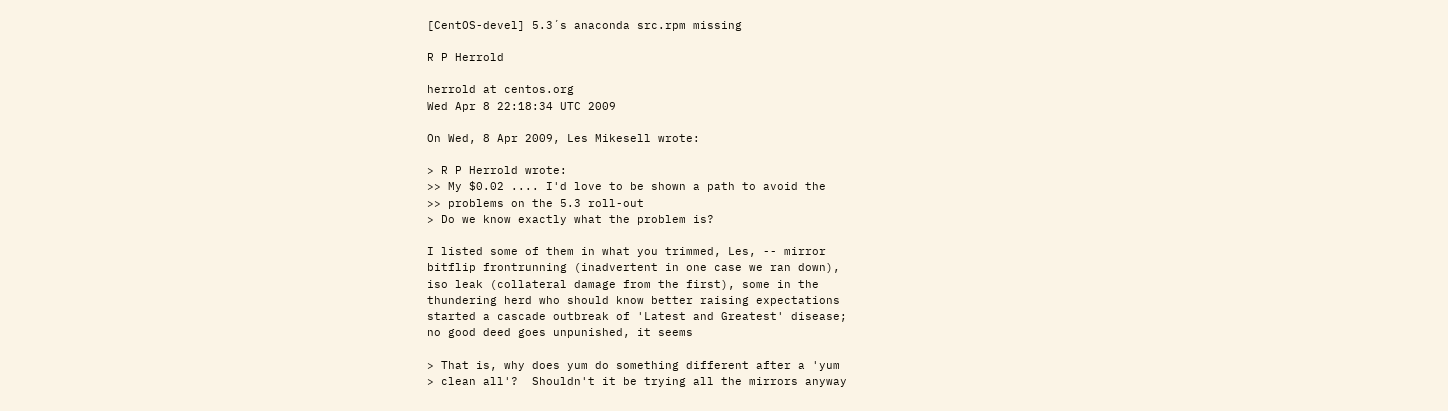[CentOS-devel] 5.3´s anaconda src.rpm missing

R P Herrold

herrold at centos.org
Wed Apr 8 22:18:34 UTC 2009

On Wed, 8 Apr 2009, Les Mikesell wrote:

> R P Herrold wrote:
>> My $0.02 .... I'd love to be shown a path to avoid the
>> problems on the 5.3 roll-out
> Do we know exactly what the problem is?

I listed some of them in what you trimmed, Les, -- mirror
bitflip frontrunning (inadvertent in one case we ran down),
iso leak (collateral damage from the first), some in the
thundering herd who should know better raising expectations
started a cascade outbreak of 'Latest and Greatest' disease;
no good deed goes unpunished, it seems

> That is, why does yum do something different after a 'yum
> clean all'?  Shouldn't it be trying all the mirrors anyway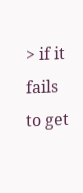> if it fails to get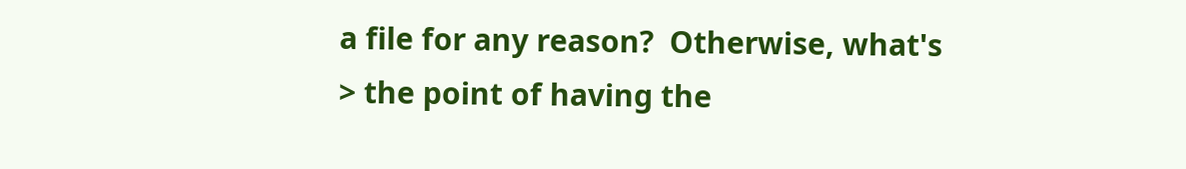a file for any reason?  Otherwise, what's
> the point of having the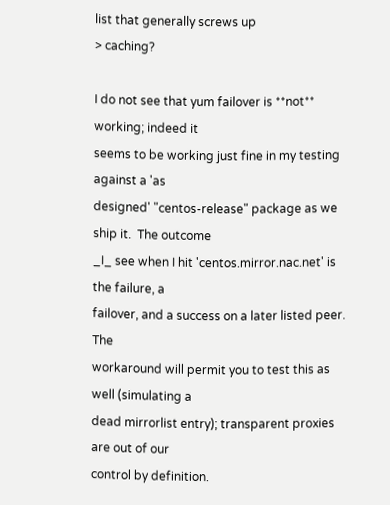list that generally screws up
> caching?

I do not see that yum failover is **not** working; indeed it
seems to be working just fine in my testing against a 'as
designed' "centos-release" package as we ship it.  The outcome
_I_ see when I hit 'centos.mirror.nac.net' is the failure, a
failover, and a success on a later listed peer.  The
workaround will permit you to test this as well (simulating a
dead mirrorlist entry); transparent proxies are out of our
control by definition.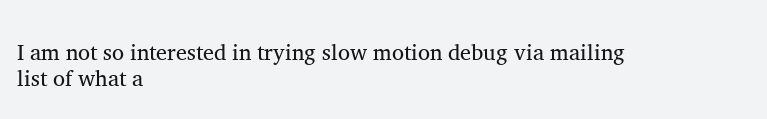I am not so interested in trying slow motion debug via mailing
list of what a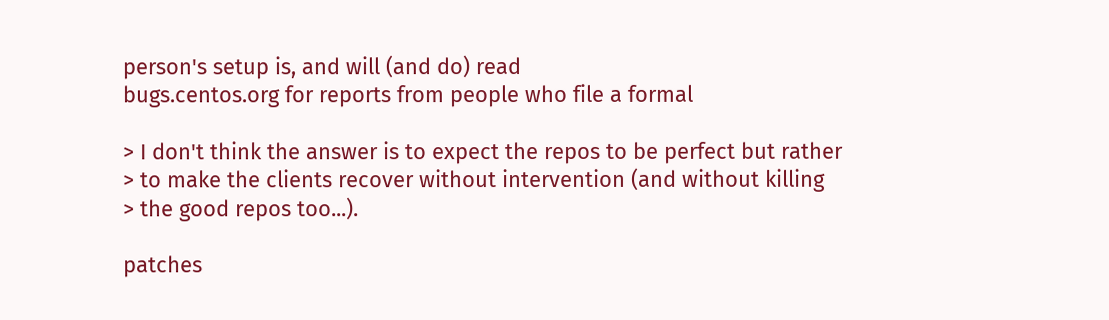person's setup is, and will (and do) read
bugs.centos.org for reports from people who file a formal

> I don't think the answer is to expect the repos to be perfect but rather
> to make the clients recover without intervention (and without killing
> the good repos too...).

patches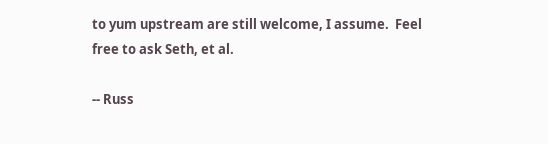to yum upstream are still welcome, I assume.  Feel
free to ask Seth, et al.

-- Russ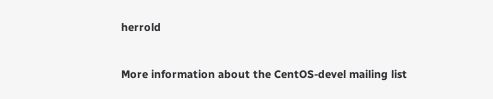herrold

More information about the CentOS-devel mailing list